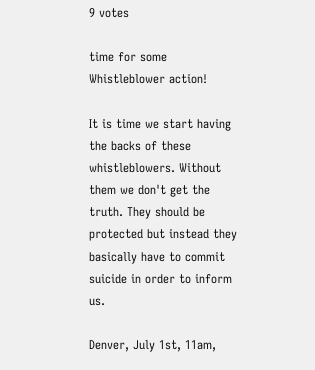9 votes

time for some Whistleblower action!

It is time we start having the backs of these whistleblowers. Without them we don't get the truth. They should be protected but instead they basically have to commit suicide in order to inform us.

Denver, July 1st, 11am,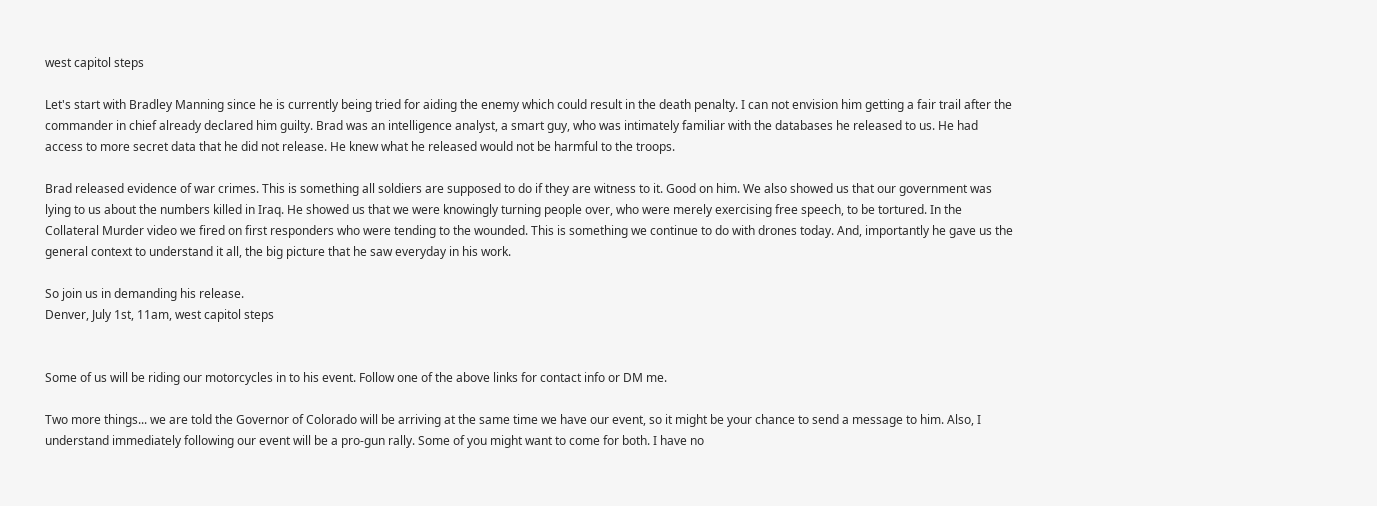west capitol steps

Let's start with Bradley Manning since he is currently being tried for aiding the enemy which could result in the death penalty. I can not envision him getting a fair trail after the commander in chief already declared him guilty. Brad was an intelligence analyst, a smart guy, who was intimately familiar with the databases he released to us. He had access to more secret data that he did not release. He knew what he released would not be harmful to the troops.

Brad released evidence of war crimes. This is something all soldiers are supposed to do if they are witness to it. Good on him. We also showed us that our government was lying to us about the numbers killed in Iraq. He showed us that we were knowingly turning people over, who were merely exercising free speech, to be tortured. In the Collateral Murder video we fired on first responders who were tending to the wounded. This is something we continue to do with drones today. And, importantly he gave us the general context to understand it all, the big picture that he saw everyday in his work.

So join us in demanding his release.
Denver, July 1st, 11am, west capitol steps


Some of us will be riding our motorcycles in to his event. Follow one of the above links for contact info or DM me.

Two more things... we are told the Governor of Colorado will be arriving at the same time we have our event, so it might be your chance to send a message to him. Also, I understand immediately following our event will be a pro-gun rally. Some of you might want to come for both. I have no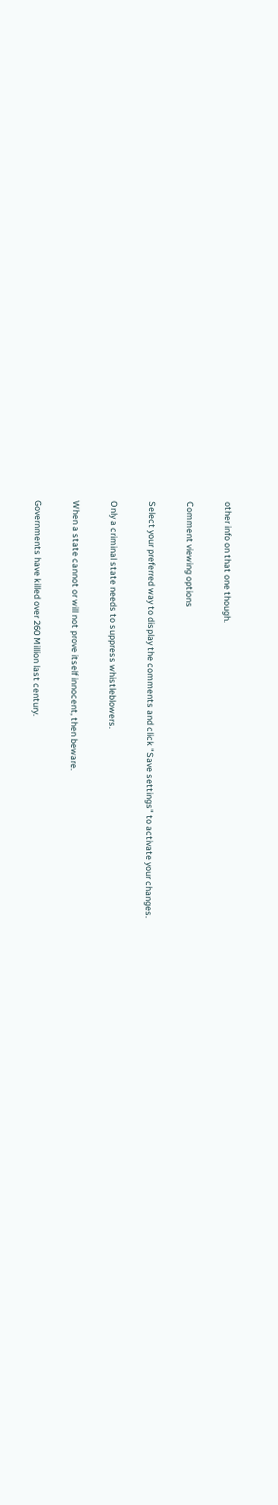other info on that one though.

Comment viewing options

Select your preferred way to display the comments and click "Save settings" to activate your changes.

Only a criminal state needs to suppress whistleblowers.

When a state cannot or will not prove itself innocent, then beware.

Governments have killed over 260 Million last century.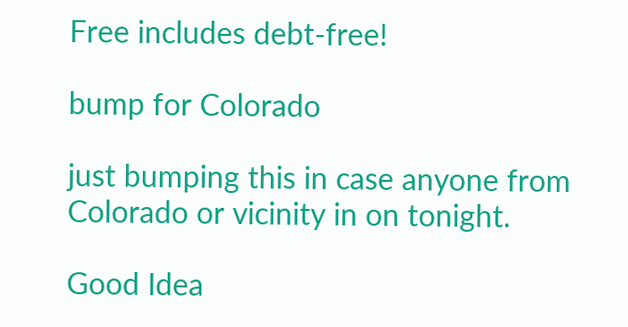Free includes debt-free!

bump for Colorado

just bumping this in case anyone from Colorado or vicinity in on tonight.

Good Idea